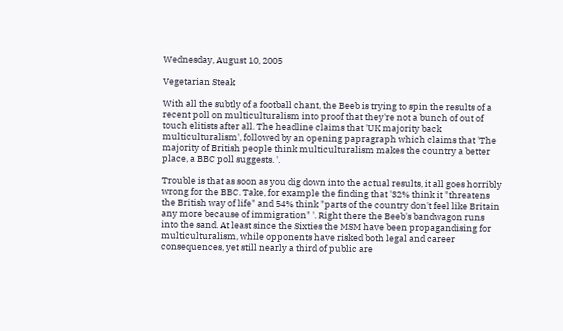Wednesday, August 10, 2005

Vegetarian Steak

With all the subtly of a football chant, the Beeb is trying to spin the results of a recent poll on multiculturalism into proof that they're not a bunch of out of touch elitists after all. The headline claims that 'UK majority back multiculturalism', followed by an opening papragraph which claims that 'The majority of British people think multiculturalism makes the country a better place, a BBC poll suggests. '.

Trouble is that as soon as you dig down into the actual results, it all goes horribly wrong for the BBC. Take, for example the finding that '32% think it "threatens the British way of life" and 54% think "parts of the country don't feel like Britain any more because of immigration" '. Right there the Beeb's bandwagon runs into the sand. At least since the Sixties the MSM have been propagandising for multiculturalism, while opponents have risked both legal and career consequences, yet still nearly a third of public are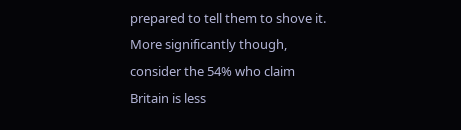prepared to tell them to shove it. More significantly though, consider the 54% who claim Britain is less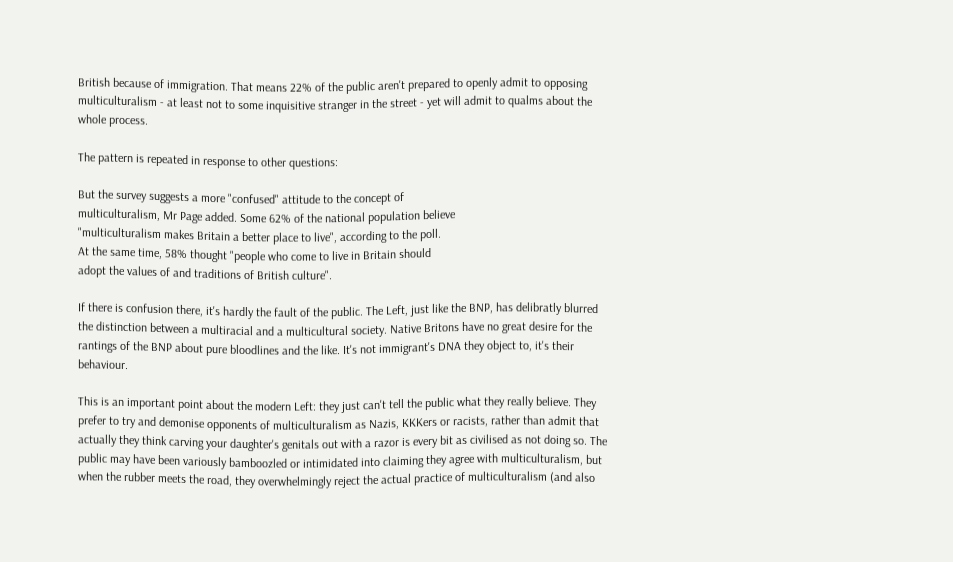British because of immigration. That means 22% of the public aren't prepared to openly admit to opposing multiculturalism - at least not to some inquisitive stranger in the street - yet will admit to qualms about the whole process.

The pattern is repeated in response to other questions:

But the survey suggests a more "confused" attitude to the concept of
multiculturalism, Mr Page added. Some 62% of the national population believe
"multiculturalism makes Britain a better place to live", according to the poll.
At the same time, 58% thought "people who come to live in Britain should
adopt the values of and traditions of British culture".

If there is confusion there, it's hardly the fault of the public. The Left, just like the BNP, has delibratly blurred the distinction between a multiracial and a multicultural society. Native Britons have no great desire for the rantings of the BNP about pure bloodlines and the like. It's not immigrant's DNA they object to, it's their behaviour.

This is an important point about the modern Left: they just can't tell the public what they really believe. They prefer to try and demonise opponents of multiculturalism as Nazis, KKKers or racists, rather than admit that actually they think carving your daughter's genitals out with a razor is every bit as civilised as not doing so. The public may have been variously bamboozled or intimidated into claiming they agree with multiculturalism, but when the rubber meets the road, they overwhelmingly reject the actual practice of multiculturalism (and also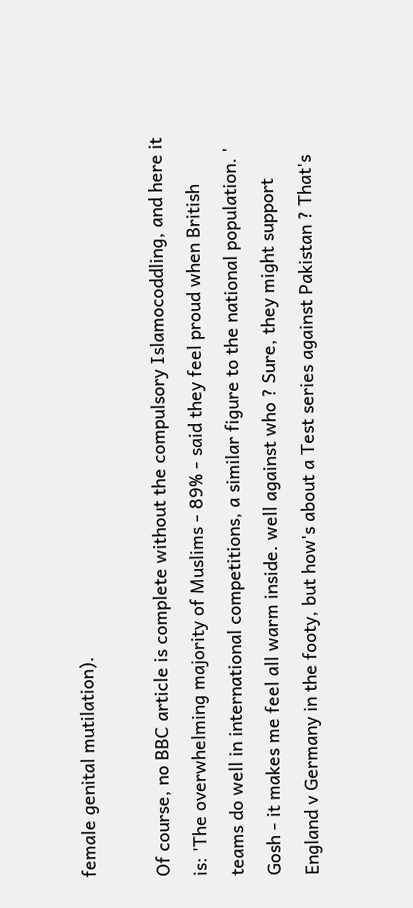female genital mutilation).

Of course, no BBC article is complete without the compulsory Islamocoddling, and here it is: 'The overwhelming majority of Muslims - 89% - said they feel proud when British teams do well in international competitions, a similar figure to the national population. ' Gosh - it makes me feel all warm inside. well against who ? Sure, they might support England v Germany in the footy, but how's about a Test series against Pakistan ? That's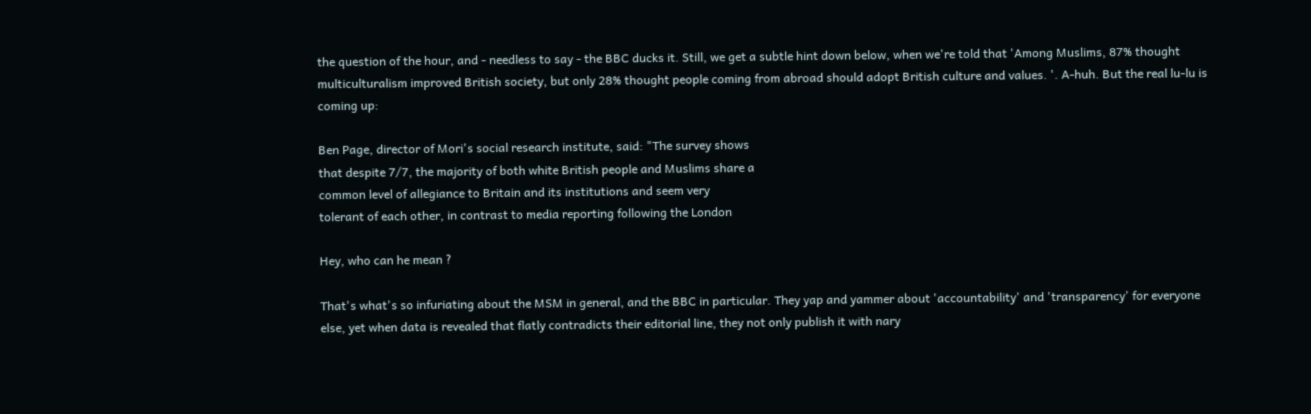the question of the hour, and - needless to say - the BBC ducks it. Still, we get a subtle hint down below, when we're told that 'Among Muslims, 87% thought multiculturalism improved British society, but only 28% thought people coming from abroad should adopt British culture and values. '. A-huh. But the real lu-lu is coming up:

Ben Page, director of Mori's social research institute, said: "The survey shows
that despite 7/7, the majority of both white British people and Muslims share a
common level of allegiance to Britain and its institutions and seem very
tolerant of each other, in contrast to media reporting following the London

Hey, who can he mean ?

That's what's so infuriating about the MSM in general, and the BBC in particular. They yap and yammer about 'accountability' and 'transparency' for everyone else, yet when data is revealed that flatly contradicts their editorial line, they not only publish it with nary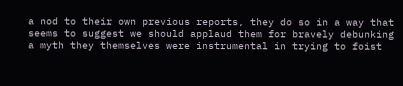a nod to their own previous reports, they do so in a way that seems to suggest we should applaud them for bravely debunking a myth they themselves were instrumental in trying to foist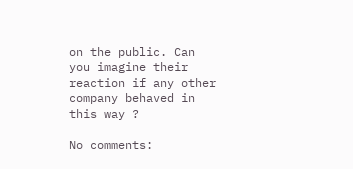on the public. Can you imagine their reaction if any other company behaved in this way ?

No comments: